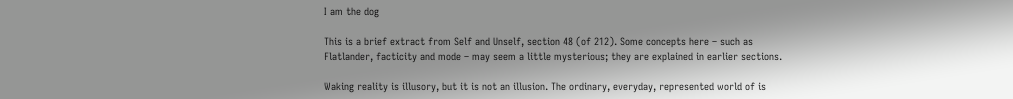I am the dog

This is a brief extract from Self and Unself, section 48 (of 212). Some concepts here – such as Flatlander, facticity and mode – may seem a little mysterious; they are explained in earlier sections.

Waking reality is illusory, but it is not an illusion. The ordinary, everyday, represented world of is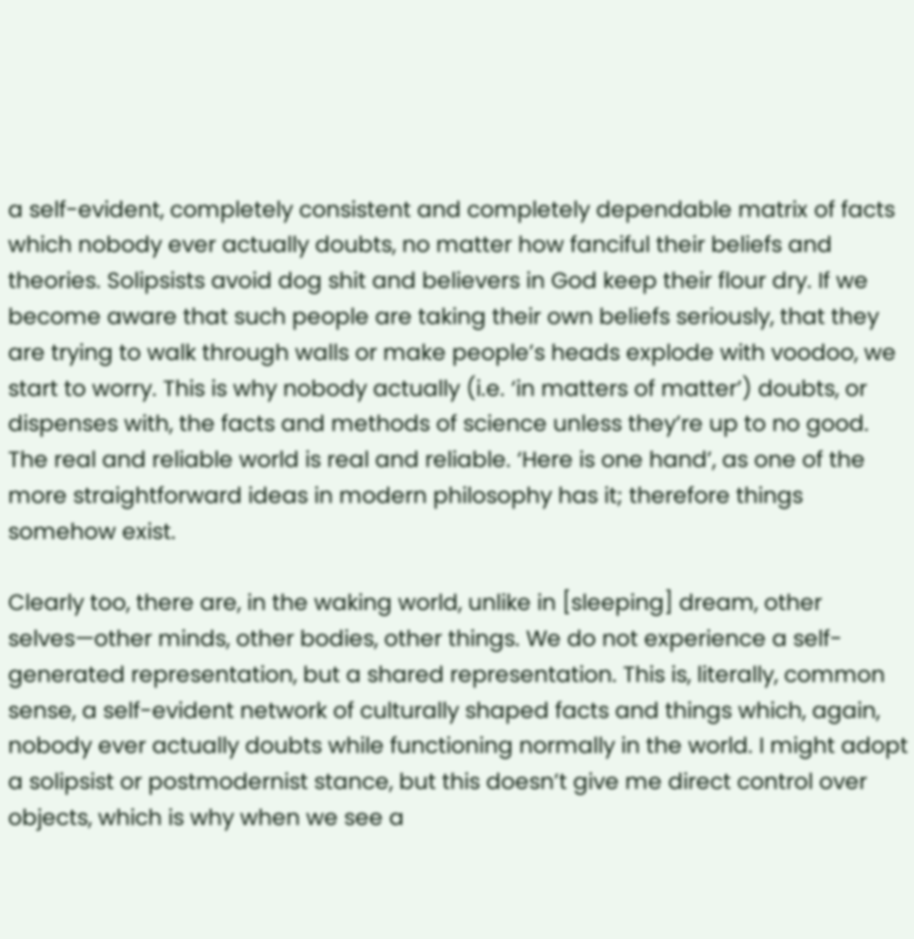a self-evident, completely consistent and completely dependable matrix of facts which nobody ever actually doubts, no matter how fanciful their beliefs and theories. Solipsists avoid dog shit and believers in God keep their flour dry. If we become aware that such people are taking their own beliefs seriously, that they are trying to walk through walls or make people’s heads explode with voodoo, we start to worry. This is why nobody actually (i.e. ‘in matters of matter’) doubts, or dispenses with, the facts and methods of science unless they’re up to no good. The real and reliable world is real and reliable. ‘Here is one hand’, as one of the more straightforward ideas in modern philosophy has it; therefore things somehow exist.

Clearly too, there are, in the waking world, unlike in [sleeping] dream, other selves—other minds, other bodies, other things. We do not experience a self-generated representation, but a shared representation. This is, literally, common sense, a self-evident network of culturally shaped facts and things which, again, nobody ever actually doubts while functioning normally in the world. I might adopt a solipsist or postmodernist stance, but this doesn’t give me direct control over objects, which is why when we see a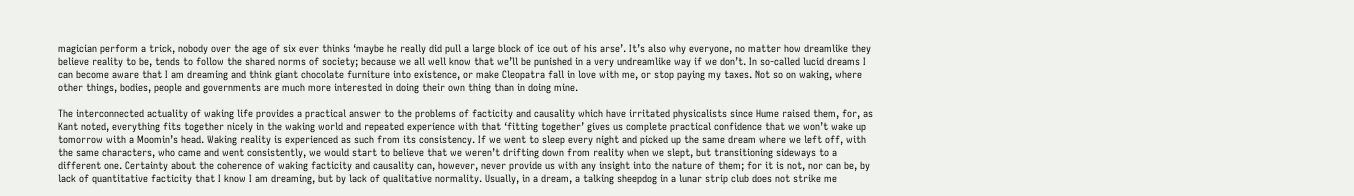magician perform a trick, nobody over the age of six ever thinks ‘maybe he really did pull a large block of ice out of his arse’. It’s also why everyone, no matter how dreamlike they believe reality to be, tends to follow the shared norms of society; because we all well know that we’ll be punished in a very undreamlike way if we don’t. In so-called lucid dreams I can become aware that I am dreaming and think giant chocolate furniture into existence, or make Cleopatra fall in love with me, or stop paying my taxes. Not so on waking, where other things, bodies, people and governments are much more interested in doing their own thing than in doing mine.

The interconnected actuality of waking life provides a practical answer to the problems of facticity and causality which have irritated physicalists since Hume raised them, for, as Kant noted, everything fits together nicely in the waking world and repeated experience with that ‘fitting together’ gives us complete practical confidence that we won’t wake up tomorrow with a Moomin’s head. Waking reality is experienced as such from its consistency. If we went to sleep every night and picked up the same dream where we left off, with the same characters, who came and went consistently, we would start to believe that we weren’t drifting down from reality when we slept, but transitioning sideways to a different one. Certainty about the coherence of waking facticity and causality can, however, never provide us with any insight into the nature of them; for it is not, nor can be, by lack of quantitative facticity that I know I am dreaming, but by lack of qualitative normality. Usually, in a dream, a talking sheepdog in a lunar strip club does not strike me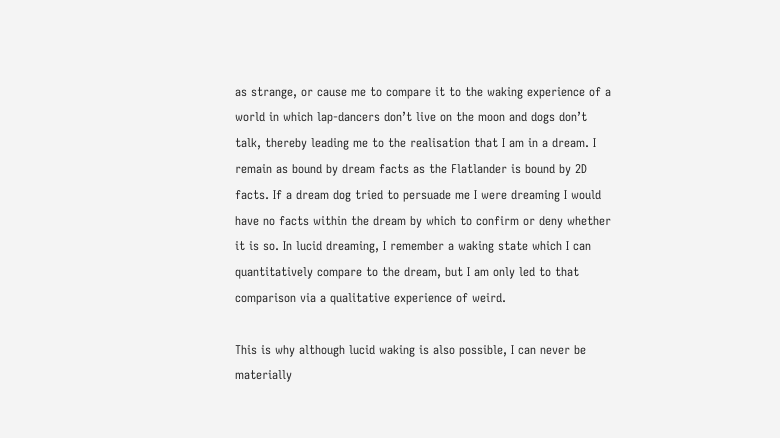as strange, or cause me to compare it to the waking experience of a world in which lap-dancers don’t live on the moon and dogs don’t talk, thereby leading me to the realisation that I am in a dream. I remain as bound by dream facts as the Flatlander is bound by 2D facts. If a dream dog tried to persuade me I were dreaming I would have no facts within the dream by which to confirm or deny whether it is so. In lucid dreaming, I remember a waking state which I can quantitatively compare to the dream, but I am only led to that comparison via a qualitative experience of weird.

This is why although lucid waking is also possible, I can never be materially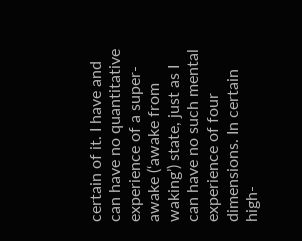certain of it. I have and can have no quantitative experience of a super-awake (‘awake from waking’) state, just as I can have no such mental experience of four dimensions. In certain high-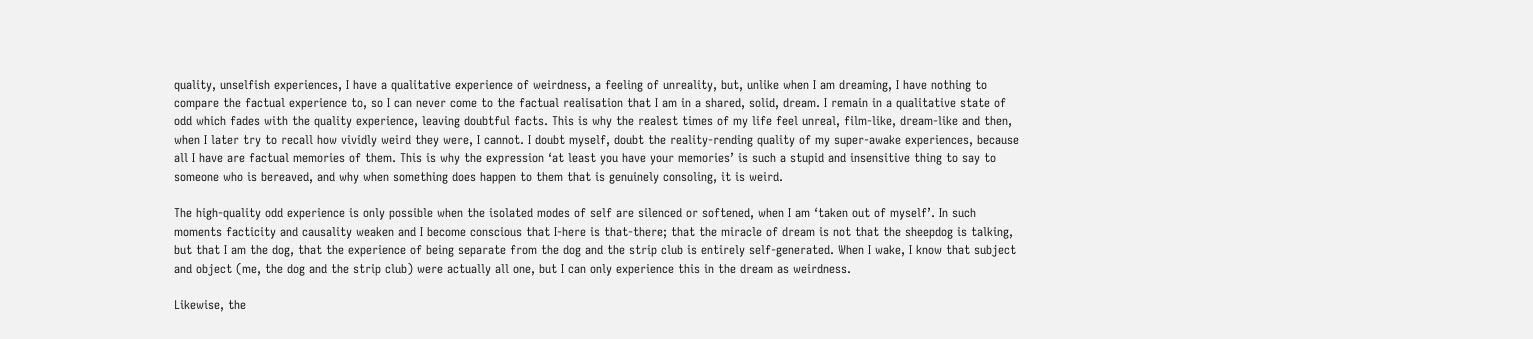quality, unselfish experiences, I have a qualitative experience of weirdness, a feeling of unreality, but, unlike when I am dreaming, I have nothing to compare the factual experience to, so I can never come to the factual realisation that I am in a shared, solid, dream. I remain in a qualitative state of odd which fades with the quality experience, leaving doubtful facts. This is why the realest times of my life feel unreal, film-like, dream-like and then, when I later try to recall how vividly weird they were, I cannot. I doubt myself, doubt the reality-rending quality of my super-awake experiences, because all I have are factual memories of them. This is why the expression ‘at least you have your memories’ is such a stupid and insensitive thing to say to someone who is bereaved, and why when something does happen to them that is genuinely consoling, it is weird.

The high-quality odd experience is only possible when the isolated modes of self are silenced or softened, when I am ‘taken out of myself’. In such moments facticity and causality weaken and I become conscious that I-here is that-there; that the miracle of dream is not that the sheepdog is talking, but that I am the dog, that the experience of being separate from the dog and the strip club is entirely self-generated. When I wake, I know that subject and object (me, the dog and the strip club) were actually all one, but I can only experience this in the dream as weirdness.

Likewise, the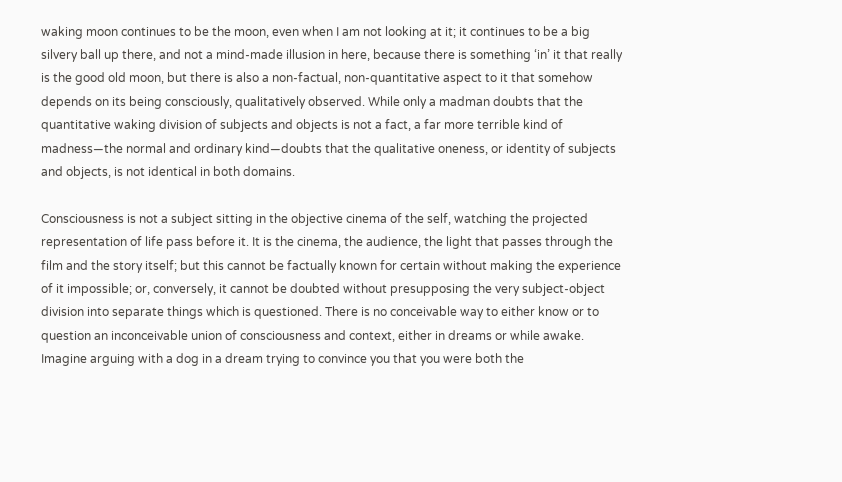waking moon continues to be the moon, even when I am not looking at it; it continues to be a big silvery ball up there, and not a mind-made illusion in here, because there is something ‘in’ it that really is the good old moon, but there is also a non-factual, non-quantitative aspect to it that somehow depends on its being consciously, qualitatively observed. While only a madman doubts that the quantitative waking division of subjects and objects is not a fact, a far more terrible kind of madness—the normal and ordinary kind—doubts that the qualitative oneness, or identity of subjects and objects, is not identical in both domains.

Consciousness is not a subject sitting in the objective cinema of the self, watching the projected representation of life pass before it. It is the cinema, the audience, the light that passes through the film and the story itself; but this cannot be factually known for certain without making the experience of it impossible; or, conversely, it cannot be doubted without presupposing the very subject-object division into separate things which is questioned. There is no conceivable way to either know or to question an inconceivable union of consciousness and context, either in dreams or while awake. Imagine arguing with a dog in a dream trying to convince you that you were both the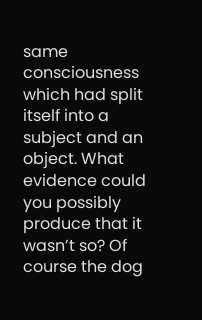same consciousness which had split itself into a subject and an object. What evidence could you possibly produce that it wasn’t so? Of course the dog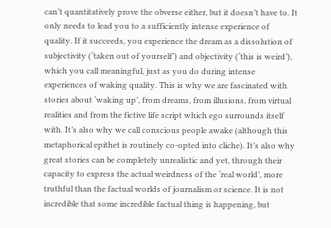can’t quantitatively prove the obverse either, but it doesn’t have to. It only needs to lead you to a sufficiently intense experience of quality. If it succeeds, you experience the dream as a dissolution of subjectivity (‘taken out of yourself’) and objectivity (‘this is weird’), which you call meaningful, just as you do during intense experiences of waking quality. This is why we are fascinated with stories about ‘waking up’, from dreams, from illusions, from virtual realities and from the fictive life script which ego surrounds itself with. It’s also why we call conscious people awake (although this metaphorical epithet is routinely co-opted into cliche). It’s also why great stories can be completely unrealistic and yet, through their capacity to express the actual weirdness of the ‘real world’, more truthful than the factual worlds of journalism or science. It is not incredible that some incredible factual thing is happening, but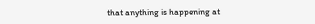that anything is happening at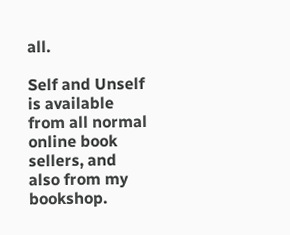all.

Self and Unself is available from all normal online book sellers, and also from my bookshop.